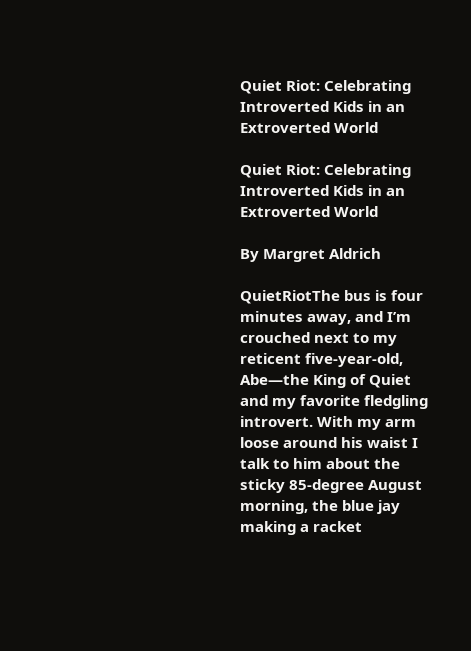Quiet Riot: Celebrating Introverted Kids in an Extroverted World

Quiet Riot: Celebrating Introverted Kids in an Extroverted World

By Margret Aldrich

QuietRiotThe bus is four minutes away, and I’m crouched next to my reticent five-year-old, Abe—the King of Quiet and my favorite fledgling introvert. With my arm loose around his waist I talk to him about the sticky 85-degree August morning, the blue jay making a racket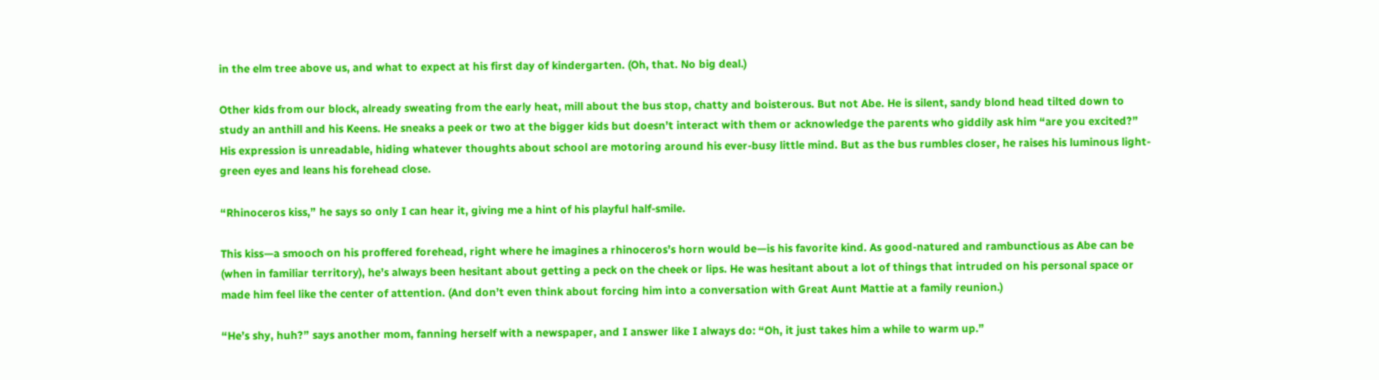in the elm tree above us, and what to expect at his first day of kindergarten. (Oh, that. No big deal.)

Other kids from our block, already sweating from the early heat, mill about the bus stop, chatty and boisterous. But not Abe. He is silent, sandy blond head tilted down to study an anthill and his Keens. He sneaks a peek or two at the bigger kids but doesn’t interact with them or acknowledge the parents who giddily ask him “are you excited?” His expression is unreadable, hiding whatever thoughts about school are motoring around his ever-busy little mind. But as the bus rumbles closer, he raises his luminous light-green eyes and leans his forehead close.

“Rhinoceros kiss,” he says so only I can hear it, giving me a hint of his playful half-smile.

This kiss—a smooch on his proffered forehead, right where he imagines a rhinoceros’s horn would be—is his favorite kind. As good-natured and rambunctious as Abe can be (when in familiar territory), he’s always been hesitant about getting a peck on the cheek or lips. He was hesitant about a lot of things that intruded on his personal space or made him feel like the center of attention. (And don’t even think about forcing him into a conversation with Great Aunt Mattie at a family reunion.)

“He’s shy, huh?” says another mom, fanning herself with a newspaper, and I answer like I always do: “Oh, it just takes him a while to warm up.”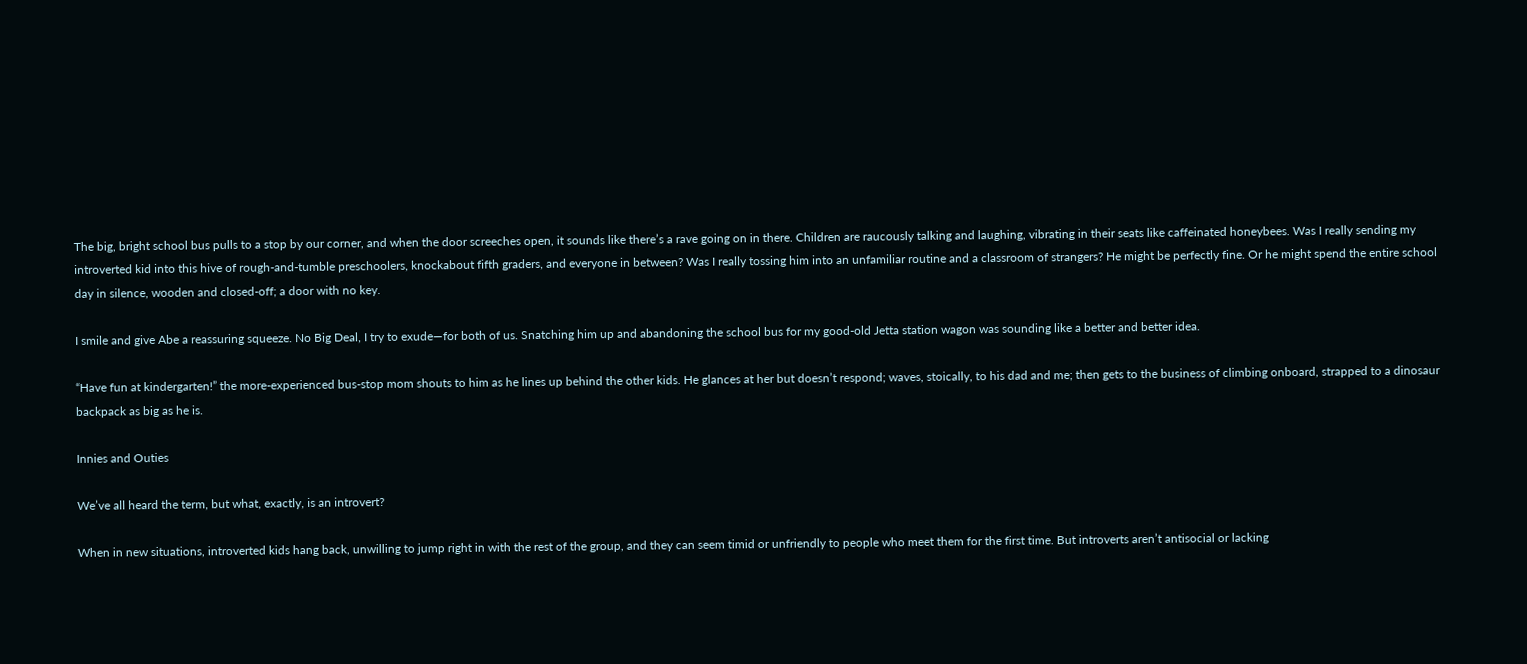The big, bright school bus pulls to a stop by our corner, and when the door screeches open, it sounds like there’s a rave going on in there. Children are raucously talking and laughing, vibrating in their seats like caffeinated honeybees. Was I really sending my introverted kid into this hive of rough-and-tumble preschoolers, knockabout fifth graders, and everyone in between? Was I really tossing him into an unfamiliar routine and a classroom of strangers? He might be perfectly fine. Or he might spend the entire school day in silence, wooden and closed-off; a door with no key.

I smile and give Abe a reassuring squeeze. No Big Deal, I try to exude—for both of us. Snatching him up and abandoning the school bus for my good-old Jetta station wagon was sounding like a better and better idea.

“Have fun at kindergarten!” the more-experienced bus-stop mom shouts to him as he lines up behind the other kids. He glances at her but doesn’t respond; waves, stoically, to his dad and me; then gets to the business of climbing onboard, strapped to a dinosaur backpack as big as he is.

Innies and Outies

We’ve all heard the term, but what, exactly, is an introvert?

When in new situations, introverted kids hang back, unwilling to jump right in with the rest of the group, and they can seem timid or unfriendly to people who meet them for the first time. But introverts aren’t antisocial or lacking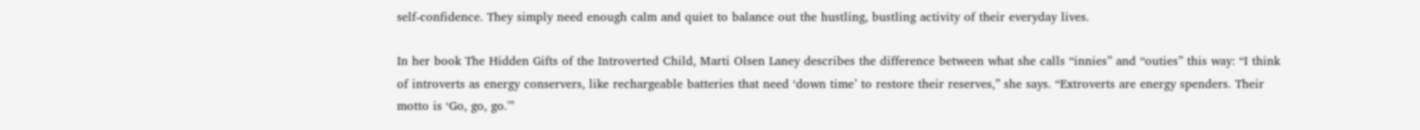self-confidence. They simply need enough calm and quiet to balance out the hustling, bustling activity of their everyday lives.

In her book The Hidden Gifts of the Introverted Child, Marti Olsen Laney describes the difference between what she calls “innies” and “outies” this way: “I think of introverts as energy conservers, like rechargeable batteries that need ‘down time’ to restore their reserves,” she says. “Extroverts are energy spenders. Their motto is ‘Go, go, go.'”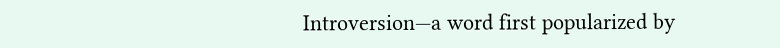Introversion—a word first popularized by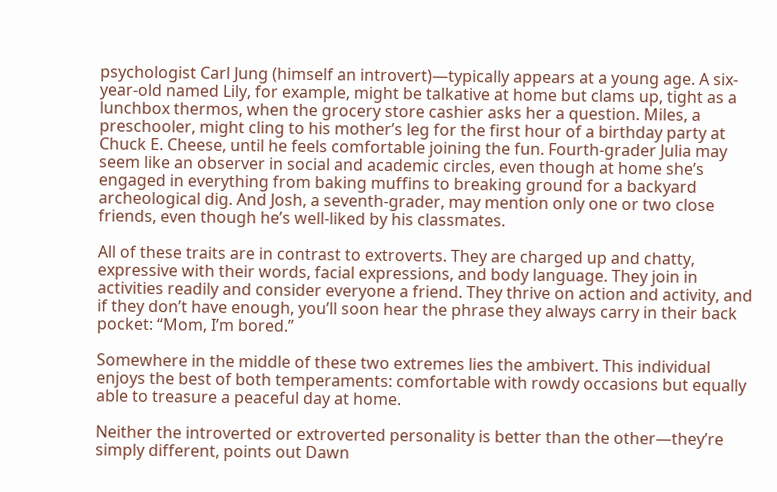psychologist Carl Jung (himself an introvert)—typically appears at a young age. A six-year-old named Lily, for example, might be talkative at home but clams up, tight as a lunchbox thermos, when the grocery store cashier asks her a question. Miles, a preschooler, might cling to his mother’s leg for the first hour of a birthday party at Chuck E. Cheese, until he feels comfortable joining the fun. Fourth-grader Julia may seem like an observer in social and academic circles, even though at home she’s engaged in everything from baking muffins to breaking ground for a backyard archeological dig. And Josh, a seventh-grader, may mention only one or two close friends, even though he’s well-liked by his classmates.

All of these traits are in contrast to extroverts. They are charged up and chatty, expressive with their words, facial expressions, and body language. They join in activities readily and consider everyone a friend. They thrive on action and activity, and if they don’t have enough, you’ll soon hear the phrase they always carry in their back pocket: “Mom, I’m bored.”

Somewhere in the middle of these two extremes lies the ambivert. This individual enjoys the best of both temperaments: comfortable with rowdy occasions but equally able to treasure a peaceful day at home.

Neither the introverted or extroverted personality is better than the other—they’re simply different, points out Dawn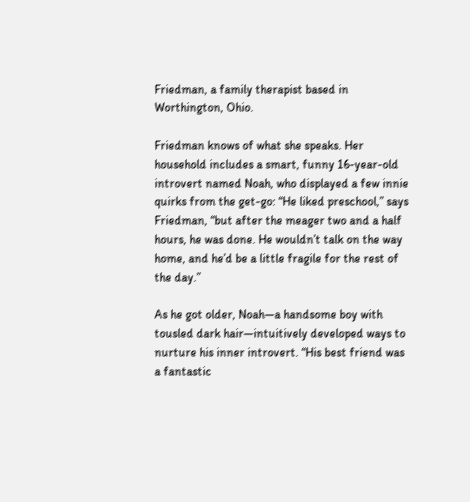Friedman, a family therapist based in Worthington, Ohio.

Friedman knows of what she speaks. Her household includes a smart, funny 16-year-old introvert named Noah, who displayed a few innie quirks from the get-go: “He liked preschool,” says Friedman, “but after the meager two and a half hours, he was done. He wouldn’t talk on the way home, and he’d be a little fragile for the rest of the day.”

As he got older, Noah—a handsome boy with tousled dark hair—intuitively developed ways to nurture his inner introvert. “His best friend was a fantastic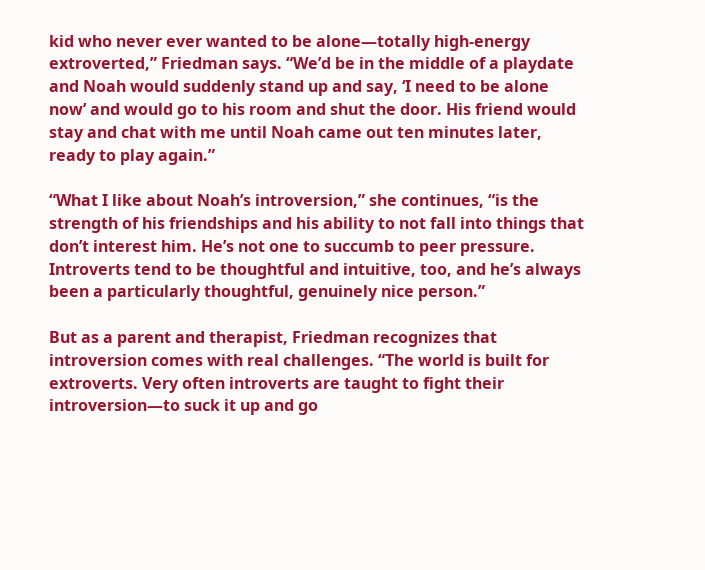kid who never ever wanted to be alone—totally high-energy extroverted,” Friedman says. “We’d be in the middle of a playdate and Noah would suddenly stand up and say, ‘I need to be alone now’ and would go to his room and shut the door. His friend would stay and chat with me until Noah came out ten minutes later, ready to play again.”

“What I like about Noah’s introversion,” she continues, “is the strength of his friendships and his ability to not fall into things that don’t interest him. He’s not one to succumb to peer pressure. Introverts tend to be thoughtful and intuitive, too, and he’s always been a particularly thoughtful, genuinely nice person.”

But as a parent and therapist, Friedman recognizes that introversion comes with real challenges. “The world is built for extroverts. Very often introverts are taught to fight their introversion—to suck it up and go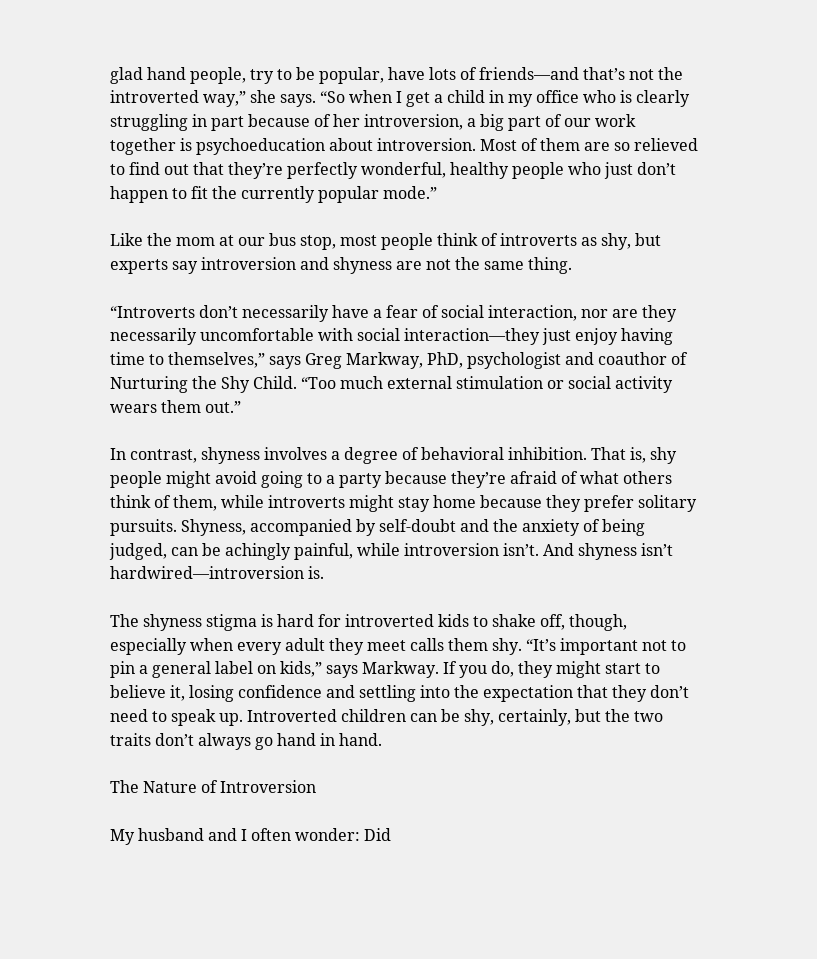glad hand people, try to be popular, have lots of friends—and that’s not the introverted way,” she says. “So when I get a child in my office who is clearly struggling in part because of her introversion, a big part of our work together is psychoeducation about introversion. Most of them are so relieved to find out that they’re perfectly wonderful, healthy people who just don’t happen to fit the currently popular mode.”

Like the mom at our bus stop, most people think of introverts as shy, but experts say introversion and shyness are not the same thing.

“Introverts don’t necessarily have a fear of social interaction, nor are they necessarily uncomfortable with social interaction—they just enjoy having time to themselves,” says Greg Markway, PhD, psychologist and coauthor of Nurturing the Shy Child. “Too much external stimulation or social activity wears them out.”

In contrast, shyness involves a degree of behavioral inhibition. That is, shy people might avoid going to a party because they’re afraid of what others think of them, while introverts might stay home because they prefer solitary pursuits. Shyness, accompanied by self-doubt and the anxiety of being judged, can be achingly painful, while introversion isn’t. And shyness isn’t hardwired—introversion is.

The shyness stigma is hard for introverted kids to shake off, though, especially when every adult they meet calls them shy. “It’s important not to pin a general label on kids,” says Markway. If you do, they might start to believe it, losing confidence and settling into the expectation that they don’t need to speak up. Introverted children can be shy, certainly, but the two traits don’t always go hand in hand.

The Nature of Introversion

My husband and I often wonder: Did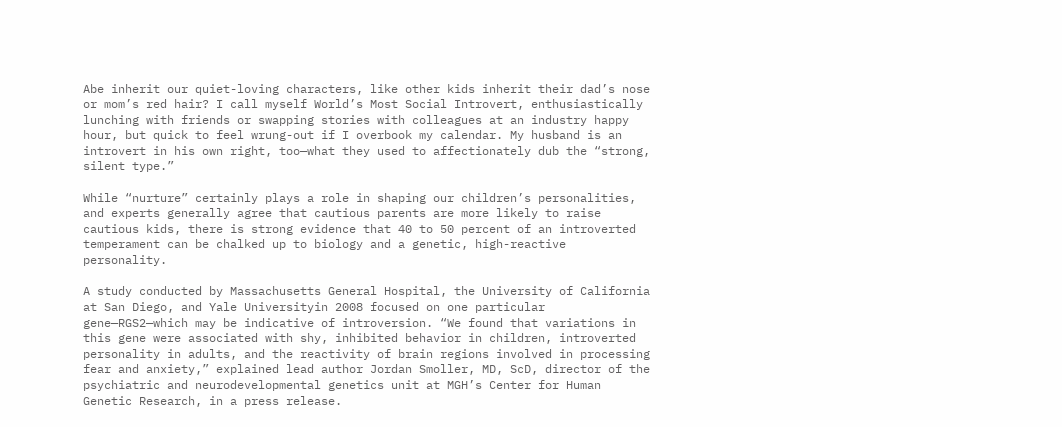Abe inherit our quiet-loving characters, like other kids inherit their dad’s nose or mom’s red hair? I call myself World’s Most Social Introvert, enthusiastically lunching with friends or swapping stories with colleagues at an industry happy hour, but quick to feel wrung-out if I overbook my calendar. My husband is an introvert in his own right, too—what they used to affectionately dub the “strong, silent type.”

While “nurture” certainly plays a role in shaping our children’s personalities, and experts generally agree that cautious parents are more likely to raise cautious kids, there is strong evidence that 40 to 50 percent of an introverted temperament can be chalked up to biology and a genetic, high-reactive personality.

A study conducted by Massachusetts General Hospital, the University of California at San Diego, and Yale Universityin 2008 focused on one particular gene—RGS2—which may be indicative of introversion. “We found that variations in this gene were associated with shy, inhibited behavior in children, introverted personality in adults, and the reactivity of brain regions involved in processing fear and anxiety,” explained lead author Jordan Smoller, MD, ScD, director of the psychiatric and neurodevelopmental genetics unit at MGH’s Center for Human Genetic Research, in a press release.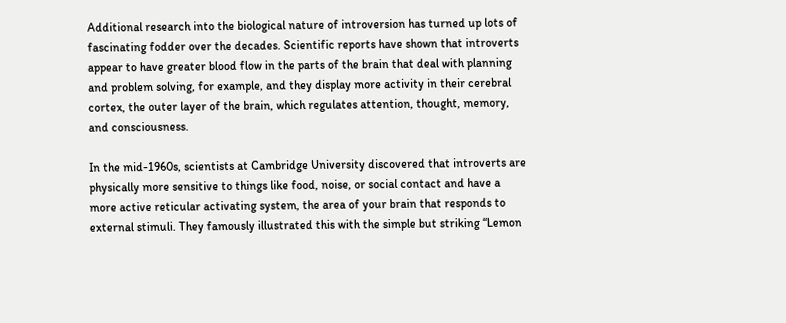Additional research into the biological nature of introversion has turned up lots of fascinating fodder over the decades. Scientific reports have shown that introverts appear to have greater blood flow in the parts of the brain that deal with planning and problem solving, for example, and they display more activity in their cerebral cortex, the outer layer of the brain, which regulates attention, thought, memory, and consciousness.

In the mid-1960s, scientists at Cambridge University discovered that introverts are physically more sensitive to things like food, noise, or social contact and have a more active reticular activating system, the area of your brain that responds to external stimuli. They famously illustrated this with the simple but striking “Lemon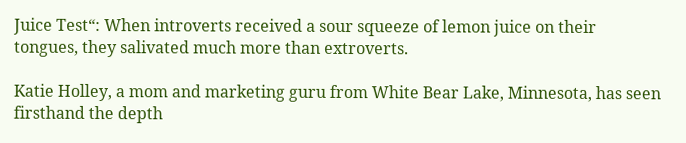Juice Test“: When introverts received a sour squeeze of lemon juice on their tongues, they salivated much more than extroverts.

Katie Holley, a mom and marketing guru from White Bear Lake, Minnesota, has seen firsthand the depth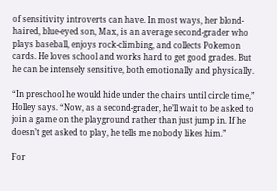of sensitivity introverts can have. In most ways, her blond-haired, blue-eyed son, Max, is an average second-grader who plays baseball, enjoys rock-climbing, and collects Pokemon cards. He loves school and works hard to get good grades. But he can be intensely sensitive, both emotionally and physically.

“In preschool he would hide under the chairs until circle time,” Holley says. “Now, as a second-grader, he’ll wait to be asked to join a game on the playground rather than just jump in. If he doesn’t get asked to play, he tells me nobody likes him.”

For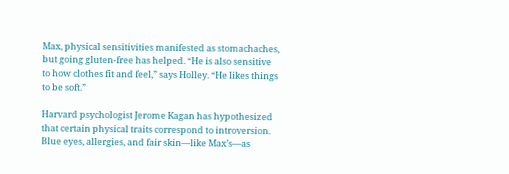Max, physical sensitivities manifested as stomachaches, but going gluten-free has helped. “He is also sensitive to how clothes fit and feel,” says Holley. “He likes things to be soft.”

Harvard psychologist Jerome Kagan has hypothesized that certain physical traits correspond to introversion. Blue eyes, allergies, and fair skin—like Max’s—as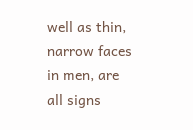well as thin, narrow faces in men, are all signs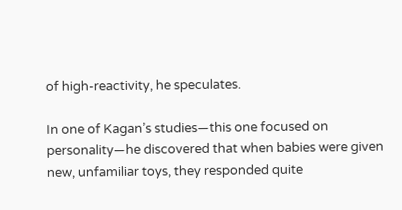of high-reactivity, he speculates.

In one of Kagan’s studies—this one focused on personality—he discovered that when babies were given new, unfamiliar toys, they responded quite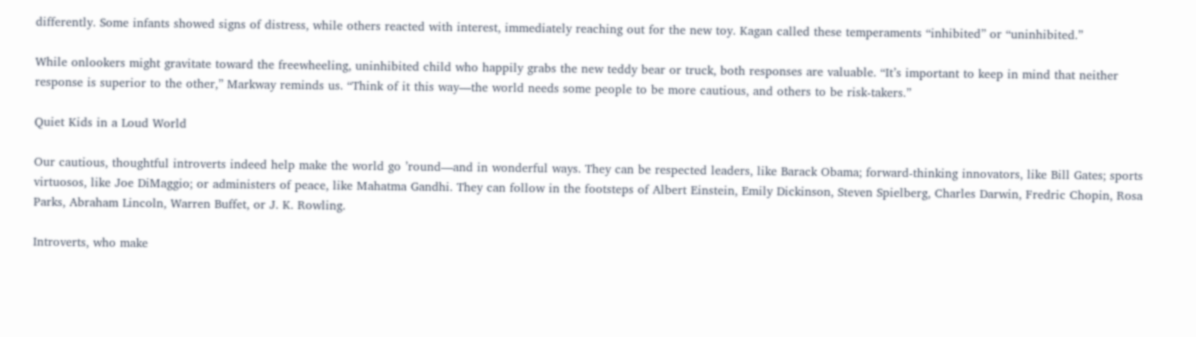differently. Some infants showed signs of distress, while others reacted with interest, immediately reaching out for the new toy. Kagan called these temperaments “inhibited” or “uninhibited.”

While onlookers might gravitate toward the freewheeling, uninhibited child who happily grabs the new teddy bear or truck, both responses are valuable. “It’s important to keep in mind that neither response is superior to the other,” Markway reminds us. “Think of it this way—the world needs some people to be more cautious, and others to be risk-takers.”

Quiet Kids in a Loud World

Our cautious, thoughtful introverts indeed help make the world go ’round—and in wonderful ways. They can be respected leaders, like Barack Obama; forward-thinking innovators, like Bill Gates; sports virtuosos, like Joe DiMaggio; or administers of peace, like Mahatma Gandhi. They can follow in the footsteps of Albert Einstein, Emily Dickinson, Steven Spielberg, Charles Darwin, Fredric Chopin, Rosa Parks, Abraham Lincoln, Warren Buffet, or J. K. Rowling.

Introverts, who make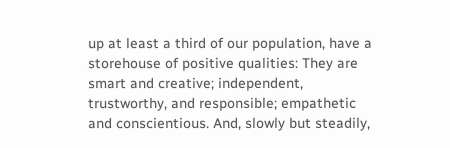up at least a third of our population, have a storehouse of positive qualities: They are smart and creative; independent, trustworthy, and responsible; empathetic and conscientious. And, slowly but steadily,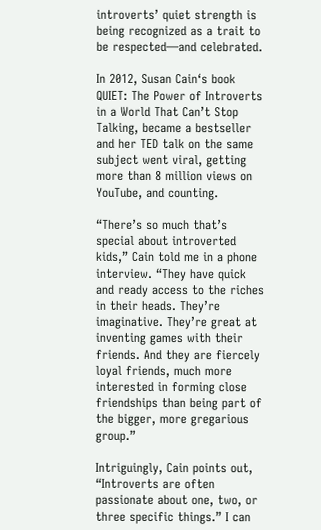introverts’ quiet strength is being recognized as a trait to be respected—and celebrated.

In 2012, Susan Cain‘s book QUIET: The Power of Introverts in a World That Can’t Stop Talking, became a bestseller and her TED talk on the same subject went viral, getting more than 8 million views on YouTube, and counting.

“There’s so much that’s special about introverted kids,” Cain told me in a phone interview. “They have quick and ready access to the riches in their heads. They’re imaginative. They’re great at inventing games with their friends. And they are fiercely loyal friends, much more interested in forming close friendships than being part of the bigger, more gregarious group.”

Intriguingly, Cain points out, “Introverts are often passionate about one, two, or three specific things.” I can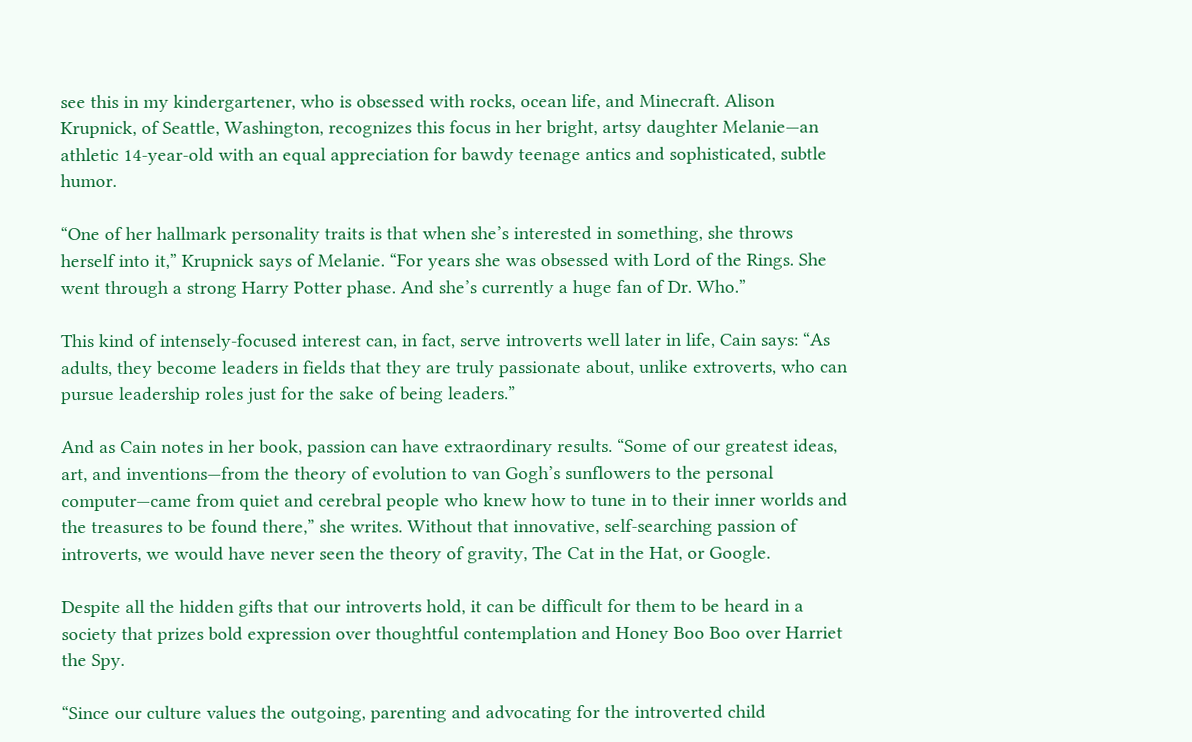see this in my kindergartener, who is obsessed with rocks, ocean life, and Minecraft. Alison Krupnick, of Seattle, Washington, recognizes this focus in her bright, artsy daughter Melanie—an athletic 14-year-old with an equal appreciation for bawdy teenage antics and sophisticated, subtle humor.

“One of her hallmark personality traits is that when she’s interested in something, she throws herself into it,” Krupnick says of Melanie. “For years she was obsessed with Lord of the Rings. She went through a strong Harry Potter phase. And she’s currently a huge fan of Dr. Who.”

This kind of intensely-focused interest can, in fact, serve introverts well later in life, Cain says: “As adults, they become leaders in fields that they are truly passionate about, unlike extroverts, who can pursue leadership roles just for the sake of being leaders.”

And as Cain notes in her book, passion can have extraordinary results. “Some of our greatest ideas, art, and inventions—from the theory of evolution to van Gogh’s sunflowers to the personal computer—came from quiet and cerebral people who knew how to tune in to their inner worlds and the treasures to be found there,” she writes. Without that innovative, self-searching passion of introverts, we would have never seen the theory of gravity, The Cat in the Hat, or Google.

Despite all the hidden gifts that our introverts hold, it can be difficult for them to be heard in a society that prizes bold expression over thoughtful contemplation and Honey Boo Boo over Harriet the Spy.

“Since our culture values the outgoing, parenting and advocating for the introverted child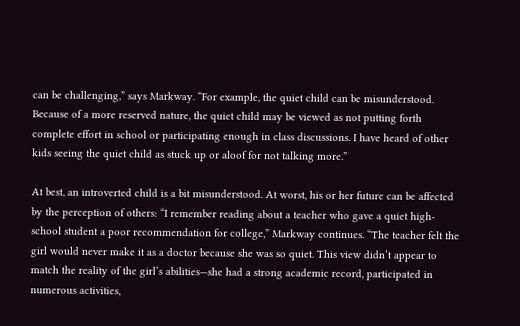can be challenging,” says Markway. “For example, the quiet child can be misunderstood. Because of a more reserved nature, the quiet child may be viewed as not putting forth complete effort in school or participating enough in class discussions. I have heard of other kids seeing the quiet child as stuck up or aloof for not talking more.”

At best, an introverted child is a bit misunderstood. At worst, his or her future can be affected by the perception of others: “I remember reading about a teacher who gave a quiet high-school student a poor recommendation for college,” Markway continues. “The teacher felt the girl would never make it as a doctor because she was so quiet. This view didn’t appear to match the reality of the girl’s abilities—she had a strong academic record, participated in numerous activities,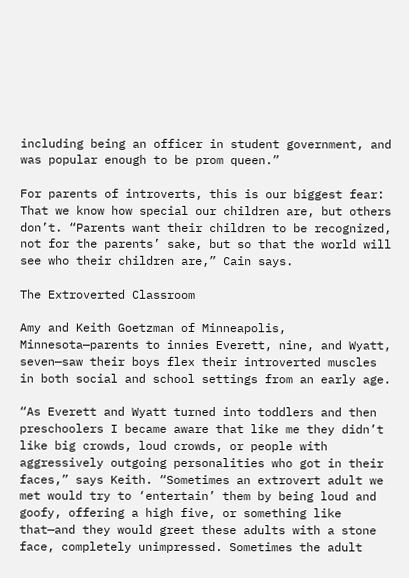including being an officer in student government, and was popular enough to be prom queen.”

For parents of introverts, this is our biggest fear: That we know how special our children are, but others don’t. “Parents want their children to be recognized, not for the parents’ sake, but so that the world will see who their children are,” Cain says.

The Extroverted Classroom

Amy and Keith Goetzman of Minneapolis, Minnesota—parents to innies Everett, nine, and Wyatt, seven—saw their boys flex their introverted muscles in both social and school settings from an early age.

“As Everett and Wyatt turned into toddlers and then preschoolers I became aware that like me they didn’t like big crowds, loud crowds, or people with aggressively outgoing personalities who got in their faces,” says Keith. “Sometimes an extrovert adult we met would try to ‘entertain’ them by being loud and goofy, offering a high five, or something like that—and they would greet these adults with a stone face, completely unimpressed. Sometimes the adult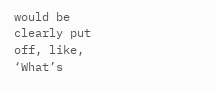would be clearly put off, like, ‘What’s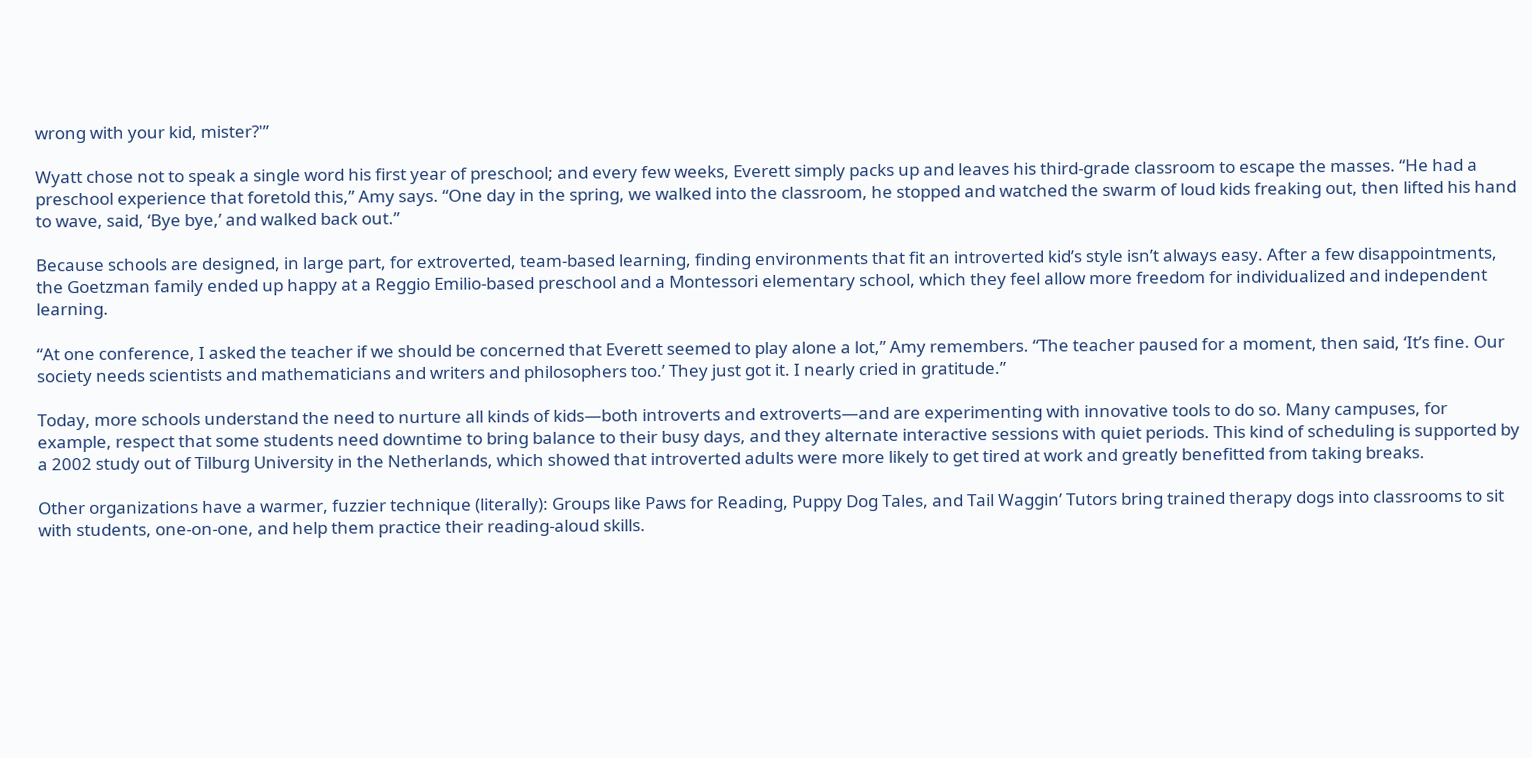wrong with your kid, mister?'”

Wyatt chose not to speak a single word his first year of preschool; and every few weeks, Everett simply packs up and leaves his third-grade classroom to escape the masses. “He had a preschool experience that foretold this,” Amy says. “One day in the spring, we walked into the classroom, he stopped and watched the swarm of loud kids freaking out, then lifted his hand to wave, said, ‘Bye bye,’ and walked back out.”

Because schools are designed, in large part, for extroverted, team-based learning, finding environments that fit an introverted kid’s style isn’t always easy. After a few disappointments, the Goetzman family ended up happy at a Reggio Emilio-based preschool and a Montessori elementary school, which they feel allow more freedom for individualized and independent learning.

“At one conference, I asked the teacher if we should be concerned that Everett seemed to play alone a lot,” Amy remembers. “The teacher paused for a moment, then said, ‘It’s fine. Our society needs scientists and mathematicians and writers and philosophers too.’ They just got it. I nearly cried in gratitude.”

Today, more schools understand the need to nurture all kinds of kids—both introverts and extroverts—and are experimenting with innovative tools to do so. Many campuses, for example, respect that some students need downtime to bring balance to their busy days, and they alternate interactive sessions with quiet periods. This kind of scheduling is supported by a 2002 study out of Tilburg University in the Netherlands, which showed that introverted adults were more likely to get tired at work and greatly benefitted from taking breaks.

Other organizations have a warmer, fuzzier technique (literally): Groups like Paws for Reading, Puppy Dog Tales, and Tail Waggin’ Tutors bring trained therapy dogs into classrooms to sit with students, one-on-one, and help them practice their reading-aloud skills.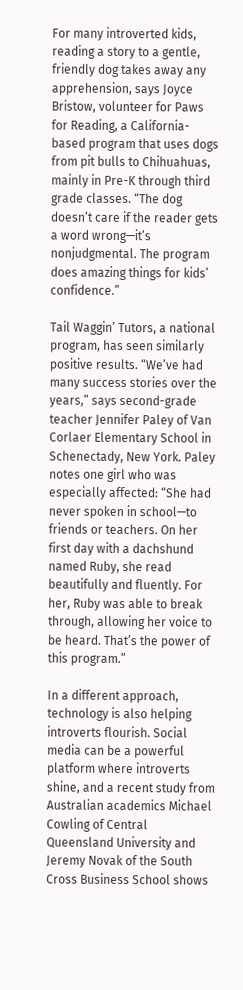For many introverted kids, reading a story to a gentle, friendly dog takes away any apprehension, says Joyce Bristow, volunteer for Paws for Reading, a California-based program that uses dogs from pit bulls to Chihuahuas, mainly in Pre-K through third grade classes. “The dog doesn’t care if the reader gets a word wrong—it’s nonjudgmental. The program does amazing things for kids’ confidence.”

Tail Waggin’ Tutors, a national program, has seen similarly positive results. “We’ve had many success stories over the years,” says second-grade teacher Jennifer Paley of Van Corlaer Elementary School in Schenectady, New York. Paley notes one girl who was especially affected: “She had never spoken in school—to friends or teachers. On her first day with a dachshund named Ruby, she read beautifully and fluently. For her, Ruby was able to break through, allowing her voice to be heard. That’s the power of this program.”

In a different approach, technology is also helping introverts flourish. Social media can be a powerful platform where introverts shine, and a recent study from Australian academics Michael Cowling of Central Queensland University and Jeremy Novak of the South Cross Business School shows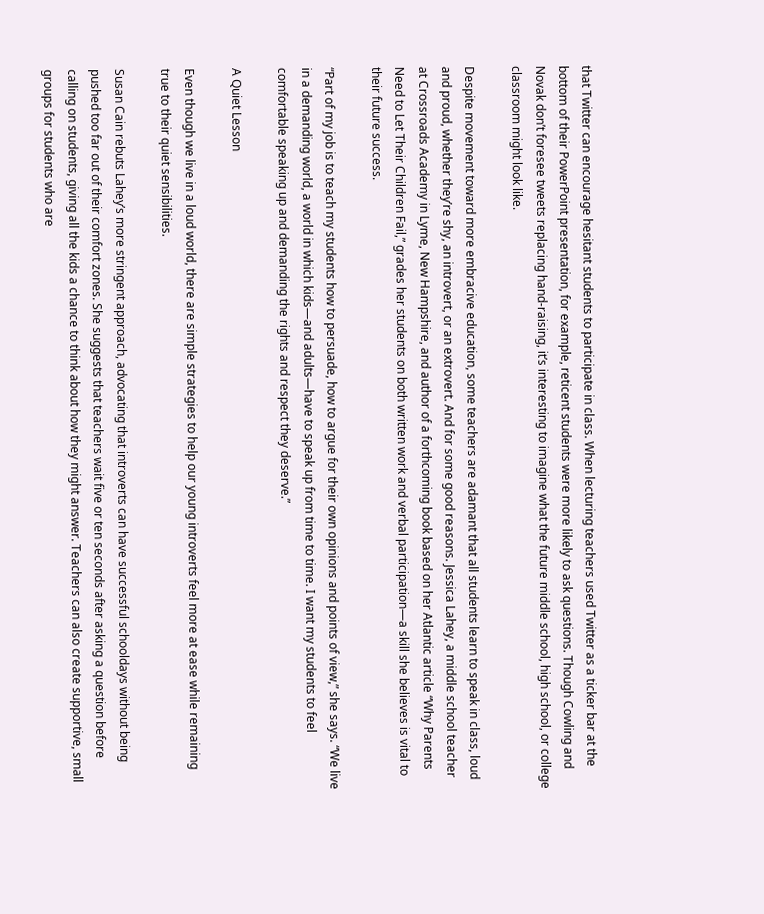that Twitter can encourage hesitant students to participate in class. When lecturing teachers used Twitter as a ticker bar at the bottom of their PowerPoint presentation, for example, reticent students were more likely to ask questions. Though Cowling and Novak don’t foresee tweets replacing hand-raising, it’s interesting to imagine what the future middle school, high school, or college classroom might look like.

Despite movement toward more embracive education, some teachers are adamant that all students learn to speak in class, loud and proud, whether they’re shy, an introvert, or an extrovert. And for some good reasons. Jessica Lahey, a middle school teacher at Crossroads Academy in Lyme, New Hampshire, and author of a forthcoming book based on her Atlantic article “Why Parents Need to Let Their Children Fail,” grades her students on both written work and verbal participation—a skill she believes is vital to their future success.

“Part of my job is to teach my students how to persuade, how to argue for their own opinions and points of view,” she says. “We live in a demanding world, a world in which kids—and adults—have to speak up from time to time. I want my students to feel comfortable speaking up and demanding the rights and respect they deserve.”

A Quiet Lesson

Even though we live in a loud world, there are simple strategies to help our young introverts feel more at ease while remaining true to their quiet sensibilities.

Susan Cain rebuts Lahey’s more stringent approach, advocating that introverts can have successful schooldays without being pushed too far out of their comfort zones. She suggests that teachers wait five or ten seconds after asking a question before calling on students, giving all the kids a chance to think about how they might answer. Teachers can also create supportive, small groups for students who are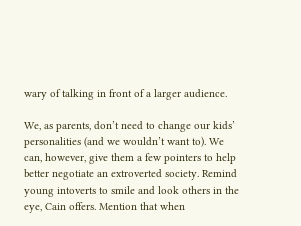wary of talking in front of a larger audience.

We, as parents, don’t need to change our kids’ personalities (and we wouldn’t want to). We can, however, give them a few pointers to help better negotiate an extroverted society. Remind young intoverts to smile and look others in the eye, Cain offers. Mention that when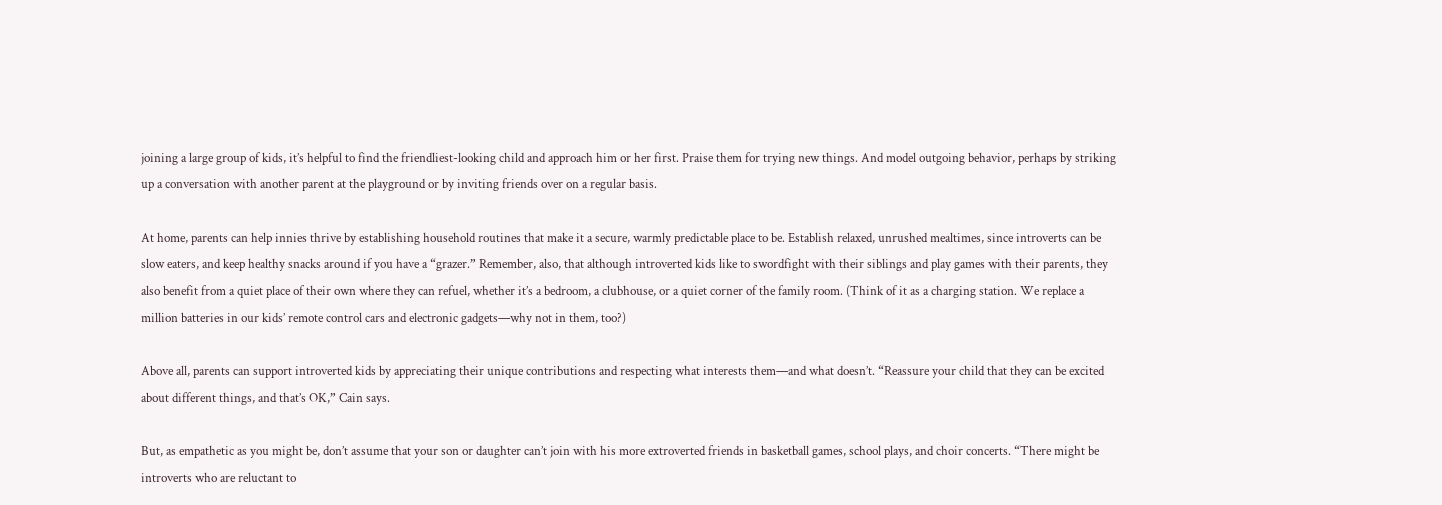joining a large group of kids, it’s helpful to find the friendliest-looking child and approach him or her first. Praise them for trying new things. And model outgoing behavior, perhaps by striking up a conversation with another parent at the playground or by inviting friends over on a regular basis.

At home, parents can help innies thrive by establishing household routines that make it a secure, warmly predictable place to be. Establish relaxed, unrushed mealtimes, since introverts can be slow eaters, and keep healthy snacks around if you have a “grazer.” Remember, also, that although introverted kids like to swordfight with their siblings and play games with their parents, they also benefit from a quiet place of their own where they can refuel, whether it’s a bedroom, a clubhouse, or a quiet corner of the family room. (Think of it as a charging station. We replace a million batteries in our kids’ remote control cars and electronic gadgets—why not in them, too?)

Above all, parents can support introverted kids by appreciating their unique contributions and respecting what interests them—and what doesn’t. “Reassure your child that they can be excited about different things, and that’s OK,” Cain says.

But, as empathetic as you might be, don’t assume that your son or daughter can’t join with his more extroverted friends in basketball games, school plays, and choir concerts. “There might be introverts who are reluctant to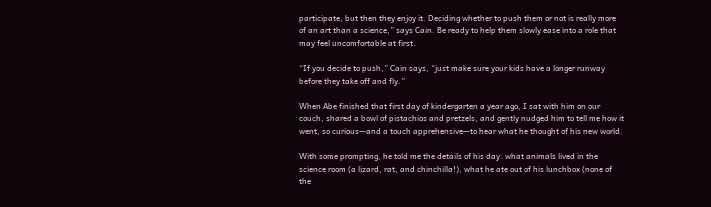participate, but then they enjoy it. Deciding whether to push them or not is really more of an art than a science,” says Cain. Be ready to help them slowly ease into a role that may feel uncomfortable at first.

“If you decide to push,” Cain says, “just make sure your kids have a longer runway before they take off and fly.”

When Abe finished that first day of kindergarten a year ago, I sat with him on our couch, shared a bowl of pistachios and pretzels, and gently nudged him to tell me how it went, so curious—and a touch apprehensive—to hear what he thought of his new world.

With some prompting, he told me the details of his day: what animals lived in the science room (a lizard, rat, and chinchilla!), what he ate out of his lunchbox (none of the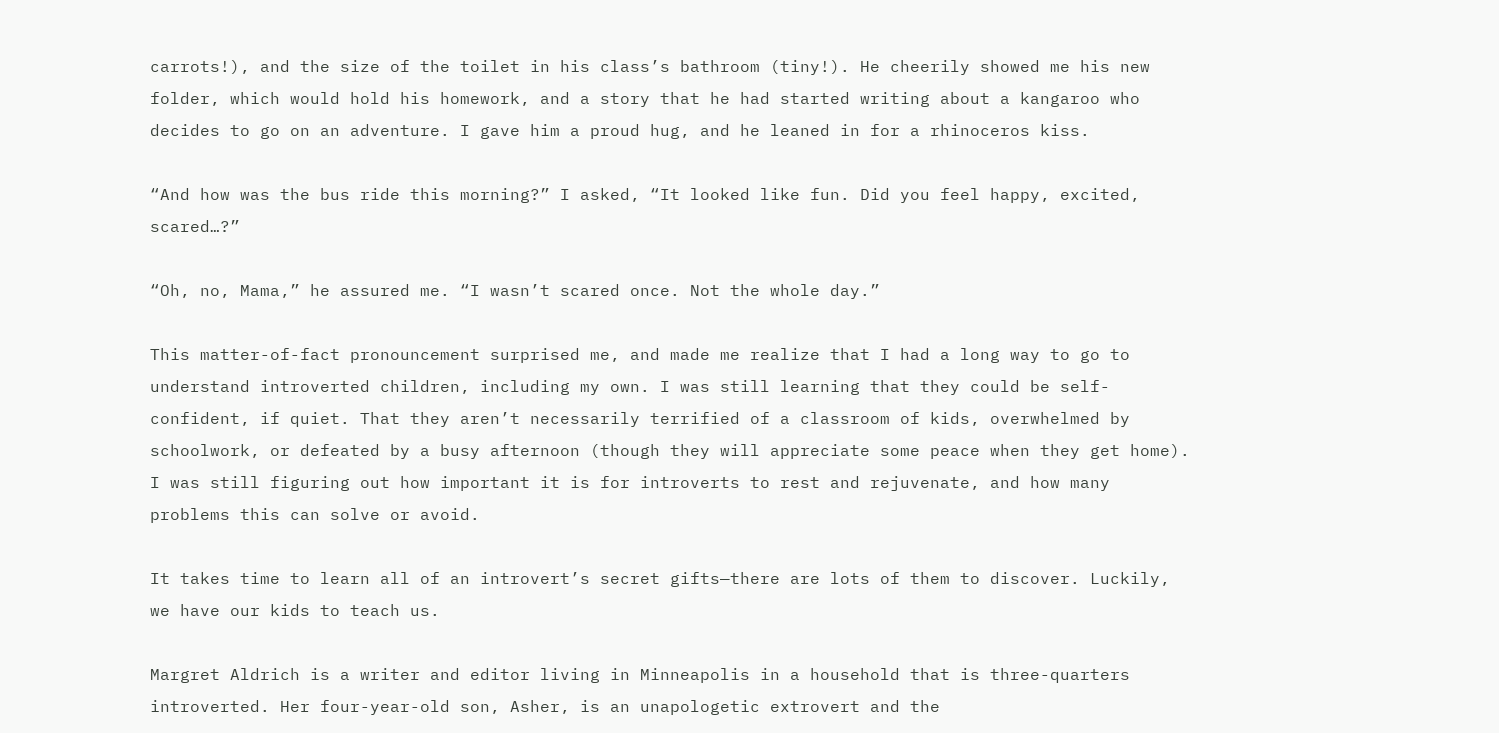carrots!), and the size of the toilet in his class’s bathroom (tiny!). He cheerily showed me his new folder, which would hold his homework, and a story that he had started writing about a kangaroo who decides to go on an adventure. I gave him a proud hug, and he leaned in for a rhinoceros kiss.

“And how was the bus ride this morning?” I asked, “It looked like fun. Did you feel happy, excited, scared…?”

“Oh, no, Mama,” he assured me. “I wasn’t scared once. Not the whole day.”

This matter-of-fact pronouncement surprised me, and made me realize that I had a long way to go to understand introverted children, including my own. I was still learning that they could be self-confident, if quiet. That they aren’t necessarily terrified of a classroom of kids, overwhelmed by schoolwork, or defeated by a busy afternoon (though they will appreciate some peace when they get home). I was still figuring out how important it is for introverts to rest and rejuvenate, and how many problems this can solve or avoid.

It takes time to learn all of an introvert’s secret gifts—there are lots of them to discover. Luckily, we have our kids to teach us.

Margret Aldrich is a writer and editor living in Minneapolis in a household that is three-quarters introverted. Her four-year-old son, Asher, is an unapologetic extrovert and the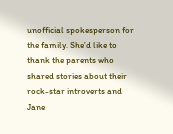unofficial spokesperson for the family. She’d like to thank the parents who shared stories about their rock-star introverts and Jane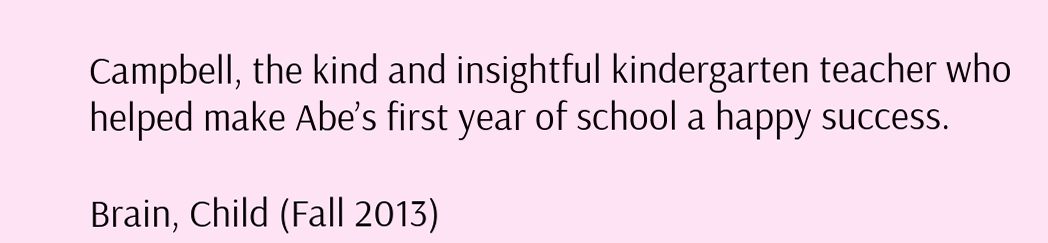Campbell, the kind and insightful kindergarten teacher who helped make Abe’s first year of school a happy success.

Brain, Child (Fall 2013)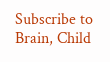Subscribe to Brain, Child